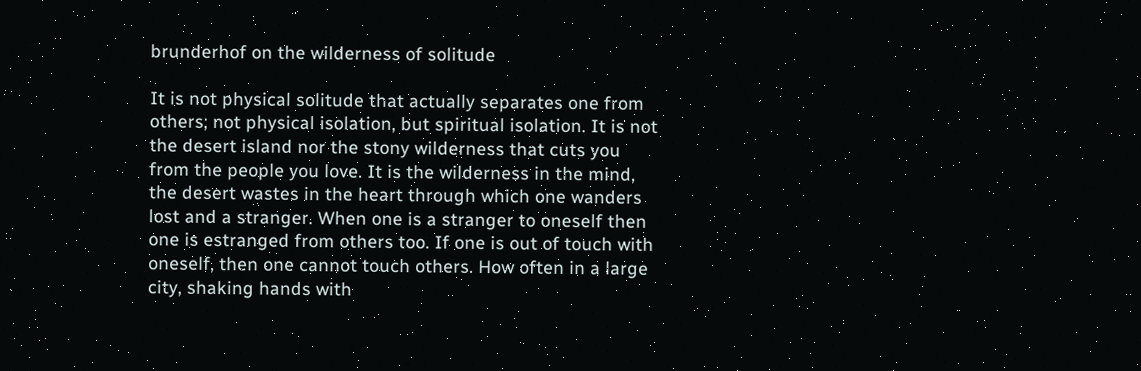brunderhof on the wilderness of solitude

It is not physical solitude that actually separates one from others; not physical isolation, but spiritual isolation. It is not the desert island nor the stony wilderness that cuts you from the people you love. It is the wilderness in the mind, the desert wastes in the heart through which one wanders lost and a stranger. When one is a stranger to oneself then one is estranged from others too. If one is out of touch with oneself, then one cannot touch others. How often in a large city, shaking hands with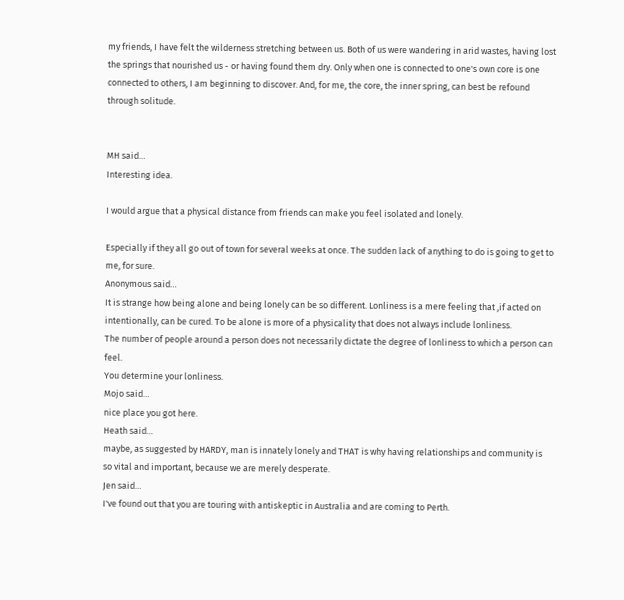my friends, I have felt the wilderness stretching between us. Both of us were wandering in arid wastes, having lost the springs that nourished us - or having found them dry. Only when one is connected to one's own core is one connected to others, I am beginning to discover. And, for me, the core, the inner spring, can best be refound through solitude.


MH said…
Interesting idea.

I would argue that a physical distance from friends can make you feel isolated and lonely.

Especially if they all go out of town for several weeks at once. The sudden lack of anything to do is going to get to me, for sure.
Anonymous said…
It is strange how being alone and being lonely can be so different. Lonliness is a mere feeling that ,if acted on intentionally, can be cured. To be alone is more of a physicality that does not always include lonliness.
The number of people around a person does not necessarily dictate the degree of lonliness to which a person can feel.
You determine your lonliness.
Mojo said…
nice place you got here.
Heath said…
maybe, as suggested by HARDY, man is innately lonely and THAT is why having relationships and community is so vital and important, because we are merely desperate.
Jen said…
I've found out that you are touring with antiskeptic in Australia and are coming to Perth.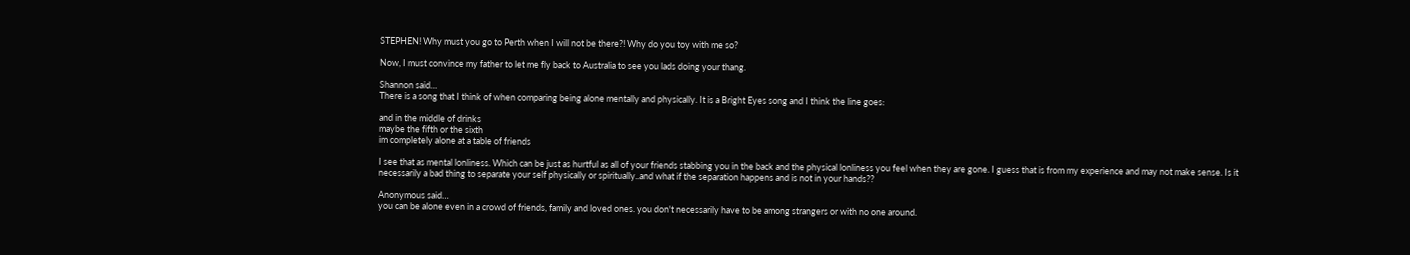STEPHEN! Why must you go to Perth when I will not be there?! Why do you toy with me so?

Now, I must convince my father to let me fly back to Australia to see you lads doing your thang.

Shannon said…
There is a song that I think of when comparing being alone mentally and physically. It is a Bright Eyes song and I think the line goes:

and in the middle of drinks
maybe the fifth or the sixth
im completely alone at a table of friends

I see that as mental lonliness. Which can be just as hurtful as all of your friends stabbing you in the back and the physical lonliness you feel when they are gone. I guess that is from my experience and may not make sense. Is it necessarily a bad thing to separate your self physically or spiritually..and what if the separation happens and is not in your hands??

Anonymous said…
you can be alone even in a crowd of friends, family and loved ones. you don't necessarily have to be among strangers or with no one around.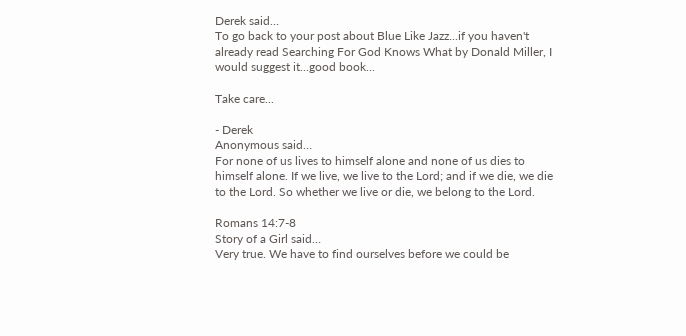Derek said…
To go back to your post about Blue Like Jazz...if you haven't already read Searching For God Knows What by Donald Miller, I would suggest it...good book...

Take care...

- Derek
Anonymous said…
For none of us lives to himself alone and none of us dies to himself alone. If we live, we live to the Lord; and if we die, we die to the Lord. So whether we live or die, we belong to the Lord.

Romans 14:7-8
Story of a Girl said…
Very true. We have to find ourselves before we could be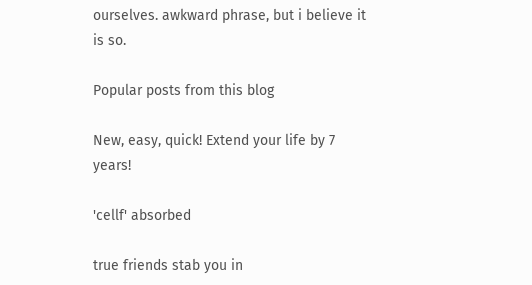ourselves. awkward phrase, but i believe it is so.

Popular posts from this blog

New, easy, quick! Extend your life by 7 years!

'cellf' absorbed

true friends stab you in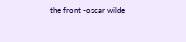the front -oscar wilde